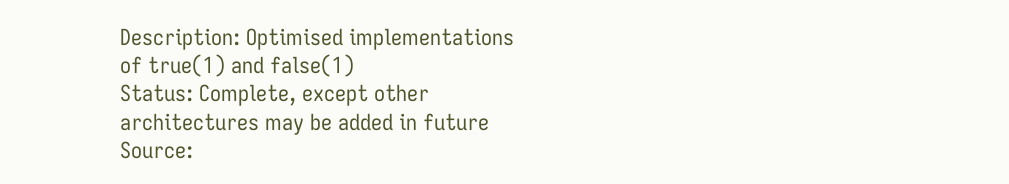Description: Optimised implementations of true(1) and false(1)
Status: Complete, except other architectures may be added in future
Source: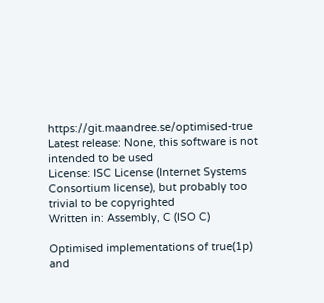https://git.maandree.se/optimised-true
Latest release: None, this software is not intended to be used
License: ISC License (Internet Systems Consortium license), but probably too trivial to be copyrighted
Written in: Assembly, C (ISO C)

Optimised implementations of true(1p) and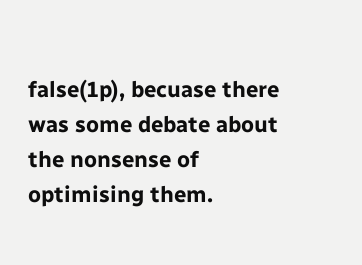false(1p), becuase there was some debate about the nonsense of optimising them.